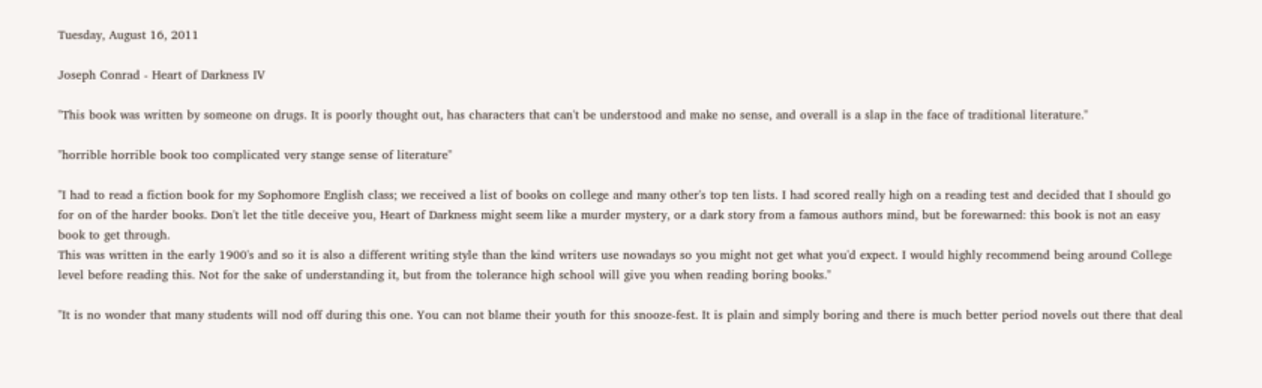Tuesday, August 16, 2011

Joseph Conrad - Heart of Darkness IV

"This book was written by someone on drugs. It is poorly thought out, has characters that can't be understood and make no sense, and overall is a slap in the face of traditional literature."

"horrible horrible book too complicated very stange sense of literature"

"I had to read a fiction book for my Sophomore English class; we received a list of books on college and many other's top ten lists. I had scored really high on a reading test and decided that I should go for on of the harder books. Don't let the title deceive you, Heart of Darkness might seem like a murder mystery, or a dark story from a famous authors mind, but be forewarned: this book is not an easy book to get through.
This was written in the early 1900's and so it is also a different writing style than the kind writers use nowadays so you might not get what you'd expect. I would highly recommend being around College level before reading this. Not for the sake of understanding it, but from the tolerance high school will give you when reading boring books."

"It is no wonder that many students will nod off during this one. You can not blame their youth for this snooze-fest. It is plain and simply boring and there is much better period novels out there that deal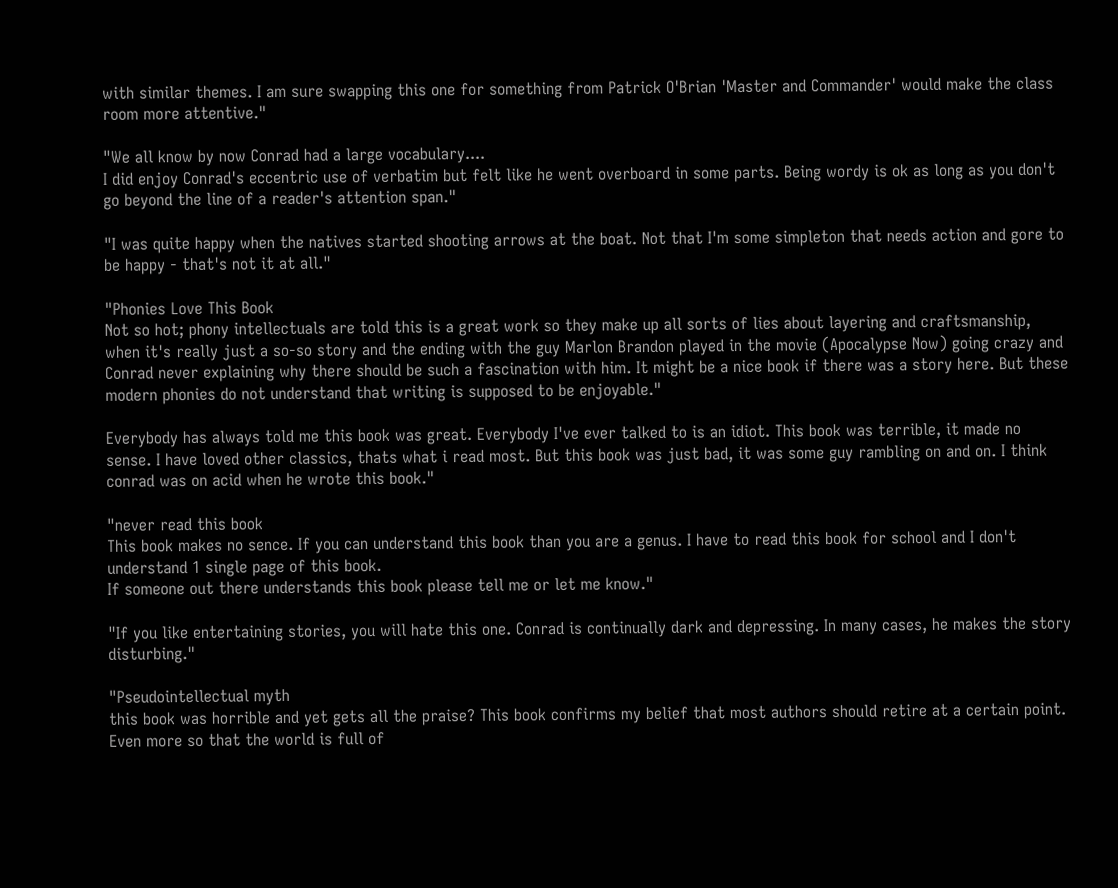with similar themes. I am sure swapping this one for something from Patrick O'Brian 'Master and Commander' would make the class room more attentive."

"We all know by now Conrad had a large vocabulary....
I did enjoy Conrad's eccentric use of verbatim but felt like he went overboard in some parts. Being wordy is ok as long as you don't go beyond the line of a reader's attention span."

"I was quite happy when the natives started shooting arrows at the boat. Not that I'm some simpleton that needs action and gore to be happy - that's not it at all."

"Phonies Love This Book
Not so hot; phony intellectuals are told this is a great work so they make up all sorts of lies about layering and craftsmanship, when it's really just a so-so story and the ending with the guy Marlon Brandon played in the movie (Apocalypse Now) going crazy and Conrad never explaining why there should be such a fascination with him. It might be a nice book if there was a story here. But these modern phonies do not understand that writing is supposed to be enjoyable."

Everybody has always told me this book was great. Everybody I've ever talked to is an idiot. This book was terrible, it made no sense. I have loved other classics, thats what i read most. But this book was just bad, it was some guy rambling on and on. I think conrad was on acid when he wrote this book."

"never read this book
This book makes no sence. If you can understand this book than you are a genus. I have to read this book for school and I don't understand 1 single page of this book.
If someone out there understands this book please tell me or let me know."

"If you like entertaining stories, you will hate this one. Conrad is continually dark and depressing. In many cases, he makes the story disturbing."

"Pseudointellectual myth
this book was horrible and yet gets all the praise? This book confirms my belief that most authors should retire at a certain point. Even more so that the world is full of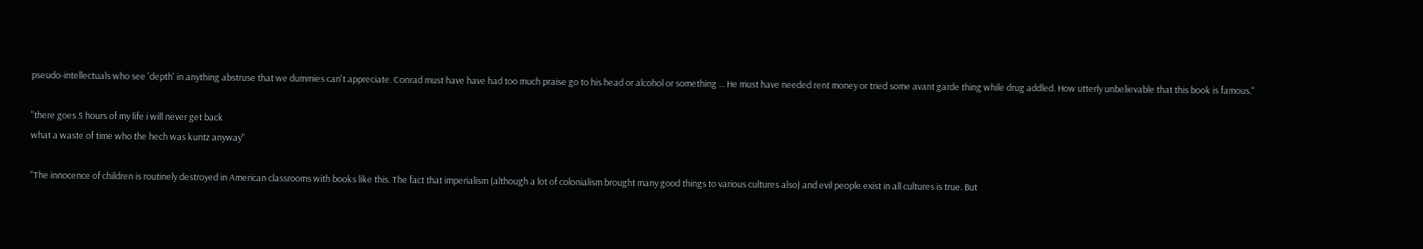pseudo-intellectuals who see 'depth' in anything abstruse that we dummies can't appreciate. Conrad must have have had too much praise go to his head or alcohol or something ... He must have needed rent money or tried some avant garde thing while drug addled. How utterly unbelievable that this book is famous."

"there goes 5 hours of my life i will never get back
what a waste of time who the hech was kuntz anyway"

"The innocence of children is routinely destroyed in American classrooms with books like this. The fact that imperialism (although a lot of colonialism brought many good things to various cultures also) and evil people exist in all cultures is true. But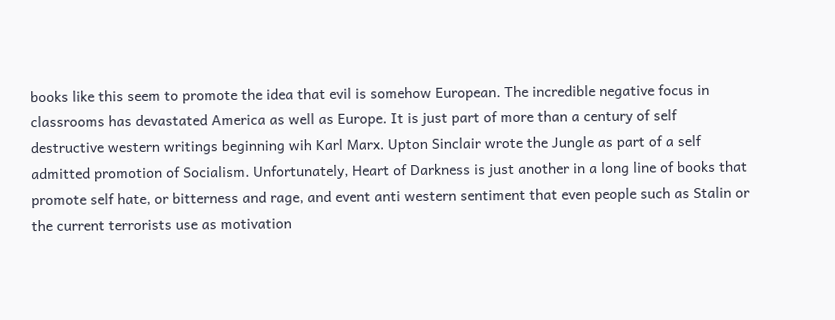books like this seem to promote the idea that evil is somehow European. The incredible negative focus in classrooms has devastated America as well as Europe. It is just part of more than a century of self destructive western writings beginning wih Karl Marx. Upton Sinclair wrote the Jungle as part of a self admitted promotion of Socialism. Unfortunately, Heart of Darkness is just another in a long line of books that promote self hate, or bitterness and rage, and event anti western sentiment that even people such as Stalin or the current terrorists use as motivation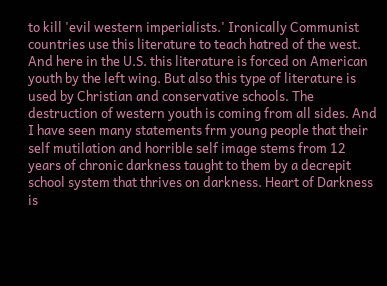to kill 'evil western imperialists.' Ironically Communist countries use this literature to teach hatred of the west. And here in the U.S. this literature is forced on American youth by the left wing. But also this type of literature is used by Christian and conservative schools. The destruction of western youth is coming from all sides. And I have seen many statements frm young people that their self mutilation and horrible self image stems from 12 years of chronic darkness taught to them by a decrepit school system that thrives on darkness. Heart of Darkness is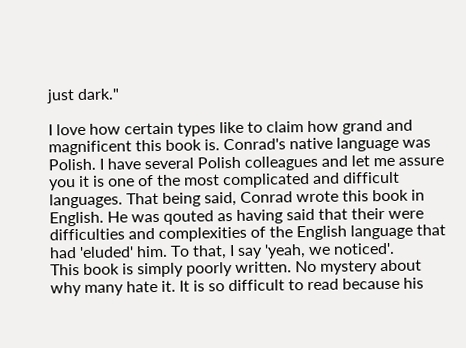just dark."

I love how certain types like to claim how grand and magnificent this book is. Conrad's native language was Polish. I have several Polish colleagues and let me assure you it is one of the most complicated and difficult languages. That being said, Conrad wrote this book in English. He was qouted as having said that their were difficulties and complexities of the English language that had 'eluded' him. To that, I say 'yeah, we noticed'.
This book is simply poorly written. No mystery about why many hate it. It is so difficult to read because his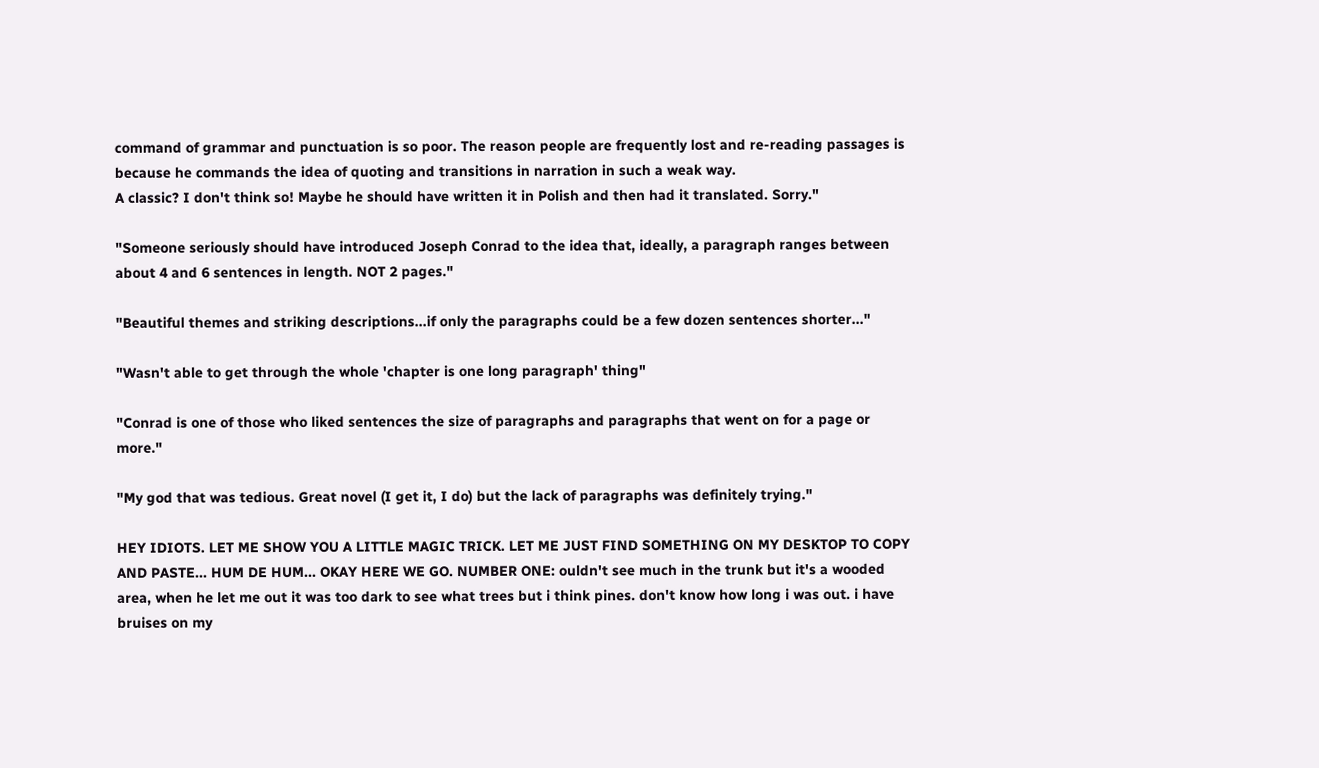command of grammar and punctuation is so poor. The reason people are frequently lost and re-reading passages is because he commands the idea of quoting and transitions in narration in such a weak way.
A classic? I don't think so! Maybe he should have written it in Polish and then had it translated. Sorry."

"Someone seriously should have introduced Joseph Conrad to the idea that, ideally, a paragraph ranges between about 4 and 6 sentences in length. NOT 2 pages."

"Beautiful themes and striking descriptions...if only the paragraphs could be a few dozen sentences shorter..."

"Wasn't able to get through the whole 'chapter is one long paragraph' thing"

"Conrad is one of those who liked sentences the size of paragraphs and paragraphs that went on for a page or more."

"My god that was tedious. Great novel (I get it, I do) but the lack of paragraphs was definitely trying."

HEY IDIOTS. LET ME SHOW YOU A LITTLE MAGIC TRICK. LET ME JUST FIND SOMETHING ON MY DESKTOP TO COPY AND PASTE... HUM DE HUM... OKAY HERE WE GO. NUMBER ONE: ouldn't see much in the trunk but it's a wooded area, when he let me out it was too dark to see what trees but i think pines. don't know how long i was out. i have bruises on my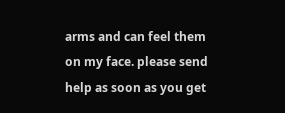arms and can feel them on my face. please send help as soon as you get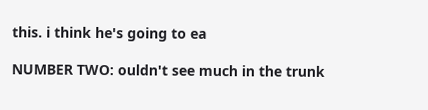this. i think he's going to ea

NUMBER TWO: ouldn't see much in the trunk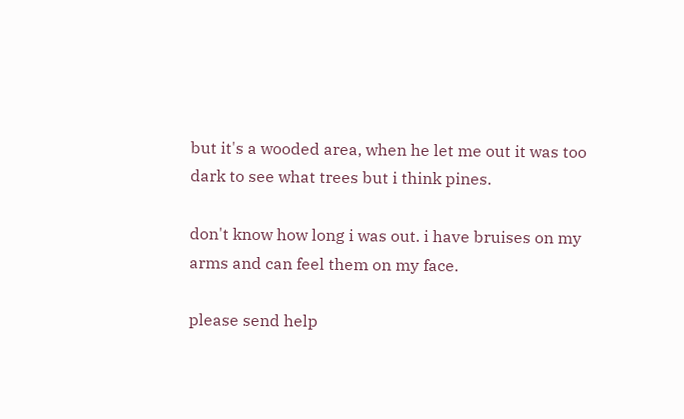but it's a wooded area, when he let me out it was too dark to see what trees but i think pines.

don't know how long i was out. i have bruises on my arms and can feel them on my face.

please send help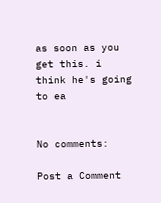as soon as you get this. i think he's going to ea


No comments:

Post a Comment